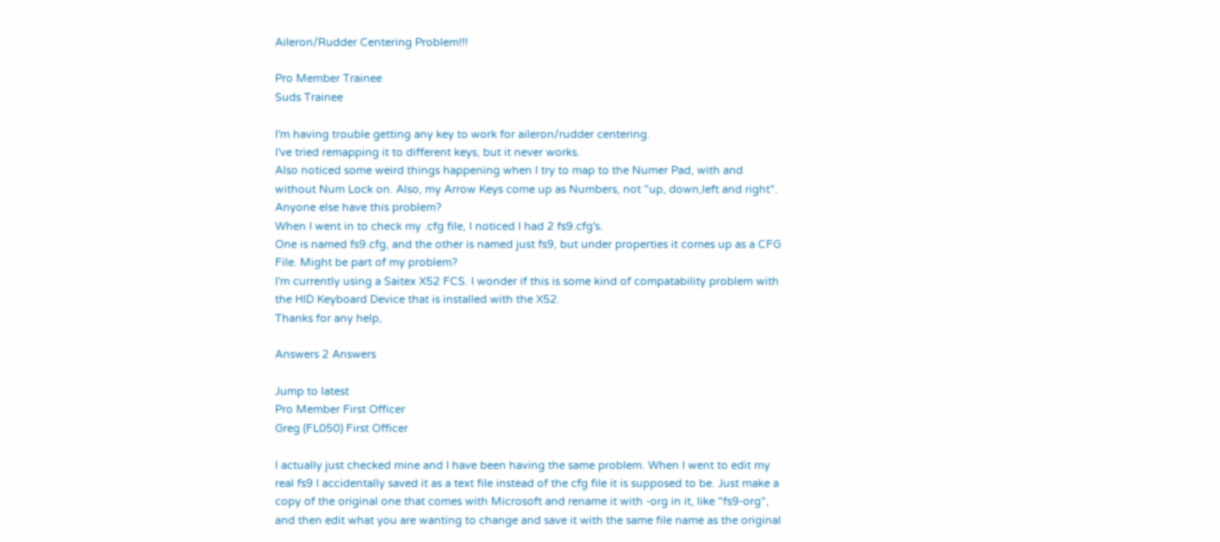Aileron/Rudder Centering Problem!!!

Pro Member Trainee
Suds Trainee

I'm having trouble getting any key to work for aileron/rudder centering.
I've tried remapping it to different keys, but it never works.
Also noticed some weird things happening when I try to map to the Numer Pad, with and without Num Lock on. Also, my Arrow Keys come up as Numbers, not "up, down,left and right". Anyone else have this problem?
When I went in to check my .cfg file, I noticed I had 2 fs9.cfg's.
One is named fs9.cfg, and the other is named just fs9, but under properties it comes up as a CFG File. Might be part of my problem?
I'm currently using a Saitex X52 FCS. I wonder if this is some kind of compatability problem with the HID Keyboard Device that is installed with the X52.
Thanks for any help,

Answers 2 Answers

Jump to latest
Pro Member First Officer
Greg (FL050) First Officer

I actually just checked mine and I have been having the same problem. When I went to edit my real fs9 I accidentally saved it as a text file instead of the cfg file it is supposed to be. Just make a copy of the original one that comes with Microsoft and rename it with -org in it, like "fs9-org", and then edit what you are wanting to change and save it with the same file name as the original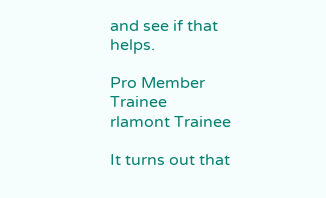and see if that helps.

Pro Member Trainee
rlamont Trainee

It turns out that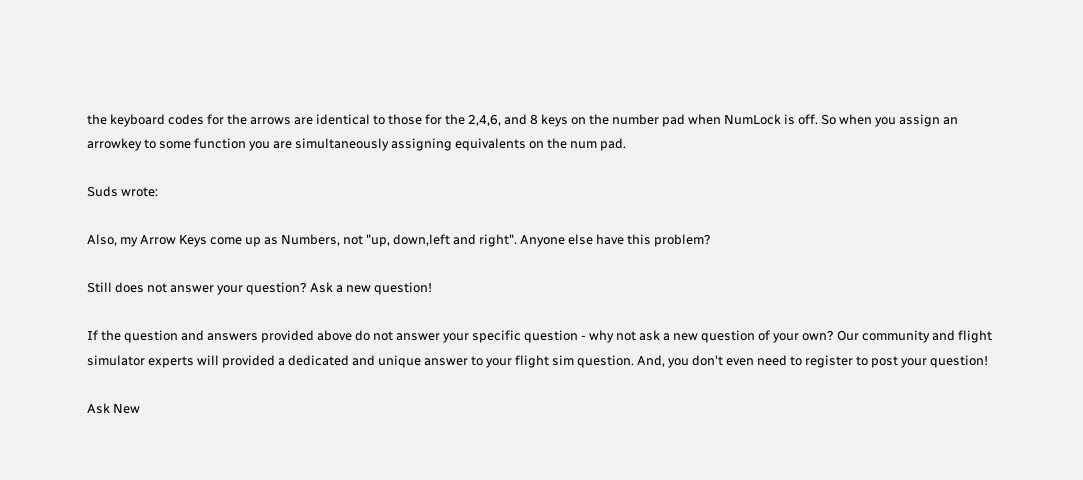the keyboard codes for the arrows are identical to those for the 2,4,6, and 8 keys on the number pad when NumLock is off. So when you assign an arrowkey to some function you are simultaneously assigning equivalents on the num pad.

Suds wrote:

Also, my Arrow Keys come up as Numbers, not "up, down,left and right". Anyone else have this problem?

Still does not answer your question? Ask a new question!

If the question and answers provided above do not answer your specific question - why not ask a new question of your own? Our community and flight simulator experts will provided a dedicated and unique answer to your flight sim question. And, you don't even need to register to post your question!

Ask New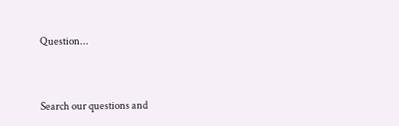Question...


Search our questions and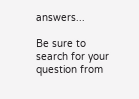answers...

Be sure to search for your question from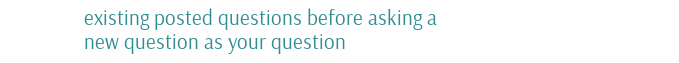existing posted questions before asking a new question as your question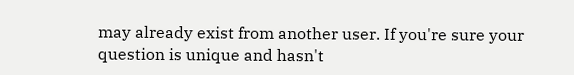may already exist from another user. If you're sure your question is unique and hasn't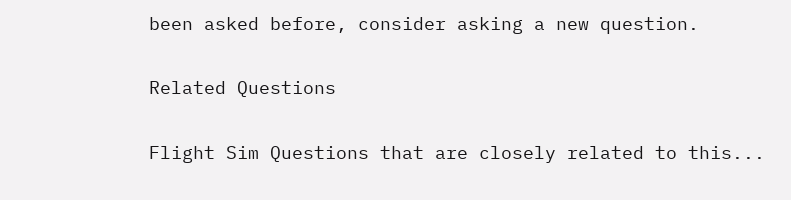been asked before, consider asking a new question.

Related Questions

Flight Sim Questions that are closely related to this...